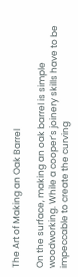The Art of Making an Oak Barrel

On the surface, making an oak barrel is simple woodworking. While a cooper’s joinery skills have to be impeccable to create the curving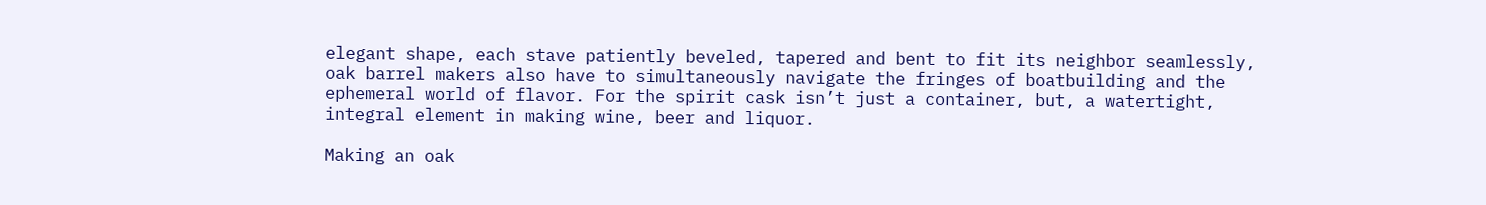elegant shape, each stave patiently beveled, tapered and bent to fit its neighbor seamlessly, oak barrel makers also have to simultaneously navigate the fringes of boatbuilding and the ephemeral world of flavor. For the spirit cask isn’t just a container, but, a watertight, integral element in making wine, beer and liquor.

Making an oak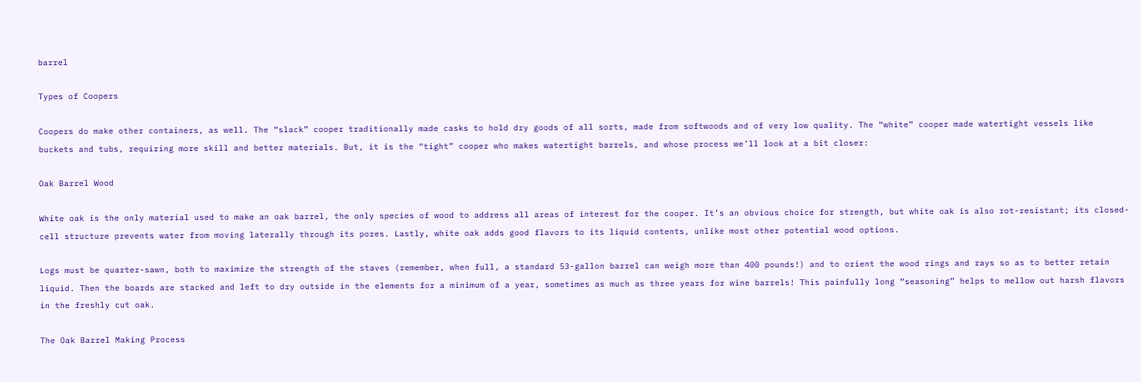barrel

Types of Coopers

Coopers do make other containers, as well. The “slack” cooper traditionally made casks to hold dry goods of all sorts, made from softwoods and of very low quality. The “white” cooper made watertight vessels like buckets and tubs, requiring more skill and better materials. But, it is the “tight” cooper who makes watertight barrels, and whose process we’ll look at a bit closer:

Oak Barrel Wood

White oak is the only material used to make an oak barrel, the only species of wood to address all areas of interest for the cooper. It’s an obvious choice for strength, but white oak is also rot-resistant; its closed-cell structure prevents water from moving laterally through its pores. Lastly, white oak adds good flavors to its liquid contents, unlike most other potential wood options.

Logs must be quarter-sawn, both to maximize the strength of the staves (remember, when full, a standard 53-gallon barrel can weigh more than 400 pounds!) and to orient the wood rings and rays so as to better retain liquid. Then the boards are stacked and left to dry outside in the elements for a minimum of a year, sometimes as much as three years for wine barrels! This painfully long “seasoning” helps to mellow out harsh flavors in the freshly cut oak.

The Oak Barrel Making Process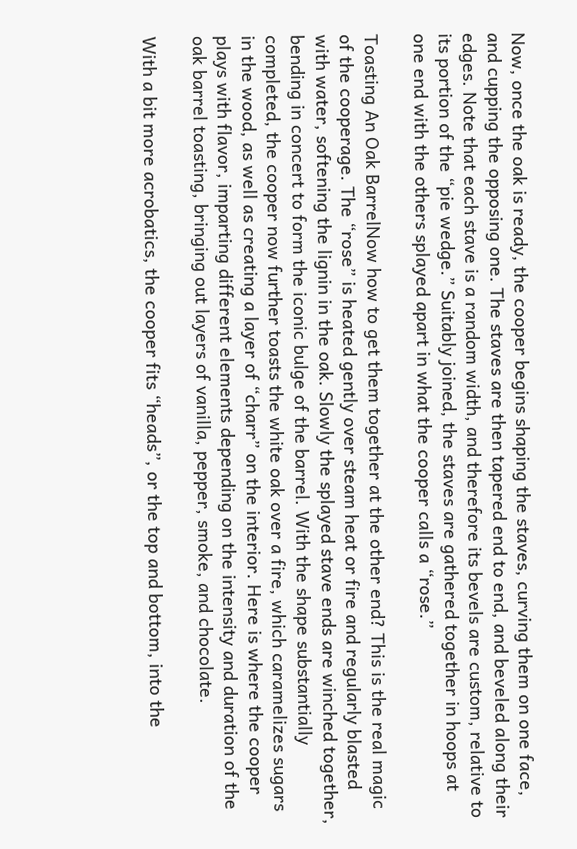Now, once the oak is ready, the cooper begins shaping the staves, curving them on one face, and cupping the opposing one. The staves are then tapered end to end, and beveled along their edges. Note that each stave is a random width, and therefore its bevels are custom, relative to its portion of the “pie wedge.” Suitably joined, the staves are gathered together in hoops at one end with the others splayed apart in what the cooper calls a “rose.”

Toasting An Oak BarrelNow how to get them together at the other end? This is the real magic of the cooperage. The “rose” is heated gently over steam heat or fire and regularly blasted with water, softening the lignin in the oak. Slowly the splayed stave ends are winched together, bending in concert to form the iconic bulge of the barrel. With the shape substantially completed, the cooper now further toasts the white oak over a fire, which caramelizes sugars in the wood, as well as creating a layer of “charr” on the interior. Here is where the cooper plays with flavor, imparting different elements depending on the intensity and duration of the oak barrel toasting, bringing out layers of vanilla, pepper, smoke, and chocolate.

With a bit more acrobatics, the cooper fits “heads”, or the top and bottom, into the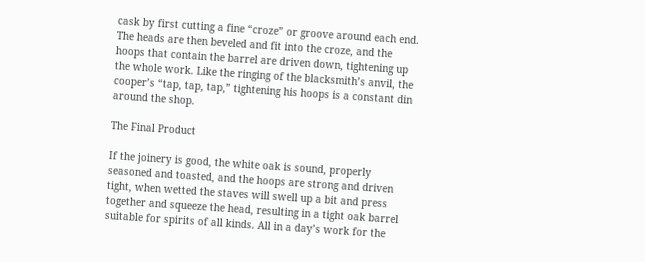cask by first cutting a fine “croze” or groove around each end. The heads are then beveled and fit into the croze, and the hoops that contain the barrel are driven down, tightening up the whole work. Like the ringing of the blacksmith’s anvil, the cooper’s “tap, tap, tap,” tightening his hoops is a constant din around the shop.

The Final Product

If the joinery is good, the white oak is sound, properly seasoned and toasted, and the hoops are strong and driven tight, when wetted the staves will swell up a bit and press together and squeeze the head, resulting in a tight oak barrel suitable for spirits of all kinds. All in a day’s work for the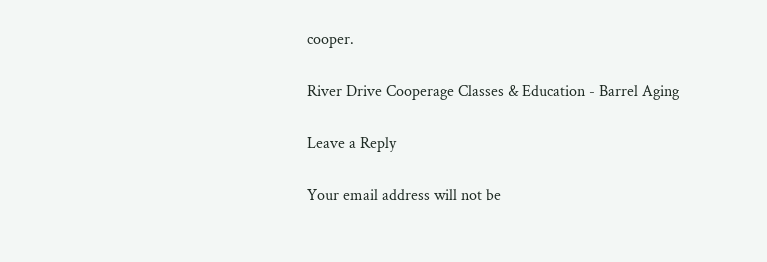cooper.

River Drive Cooperage Classes & Education - Barrel Aging

Leave a Reply

Your email address will not be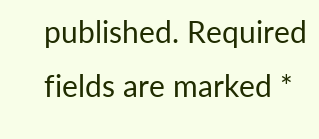published. Required fields are marked *